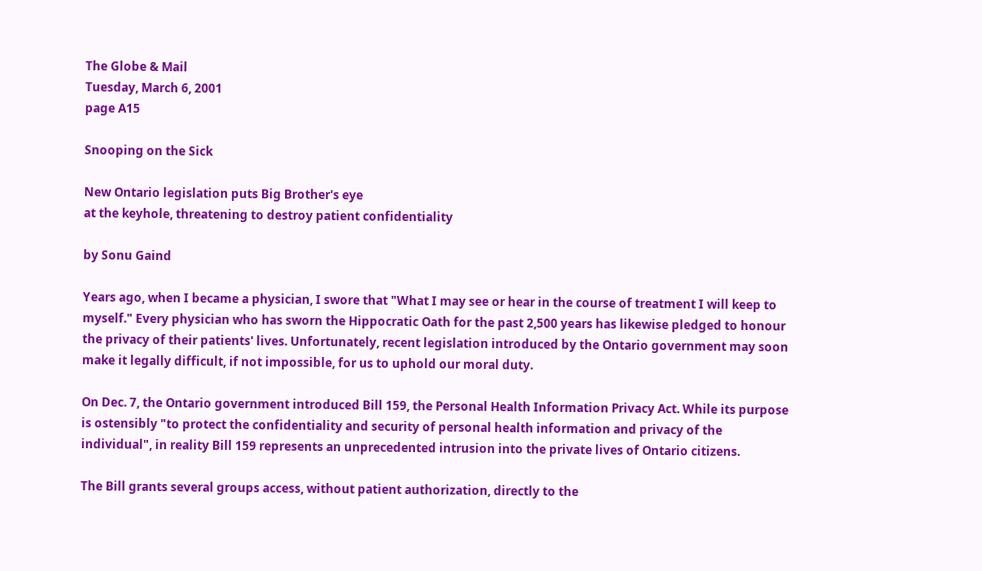The Globe & Mail
Tuesday, March 6, 2001
page A15

Snooping on the Sick

New Ontario legislation puts Big Brother's eye
at the keyhole, threatening to destroy patient confidentiality

by Sonu Gaind

Years ago, when I became a physician, I swore that "What I may see or hear in the course of treatment I will keep to myself." Every physician who has sworn the Hippocratic Oath for the past 2,500 years has likewise pledged to honour the privacy of their patients' lives. Unfortunately, recent legislation introduced by the Ontario government may soon make it legally difficult, if not impossible, for us to uphold our moral duty.

On Dec. 7, the Ontario government introduced Bill 159, the Personal Health Information Privacy Act. While its purpose is ostensibly "to protect the confidentiality and security of personal health information and privacy of the individual", in reality Bill 159 represents an unprecedented intrusion into the private lives of Ontario citizens.

The Bill grants several groups access, without patient authorization, directly to the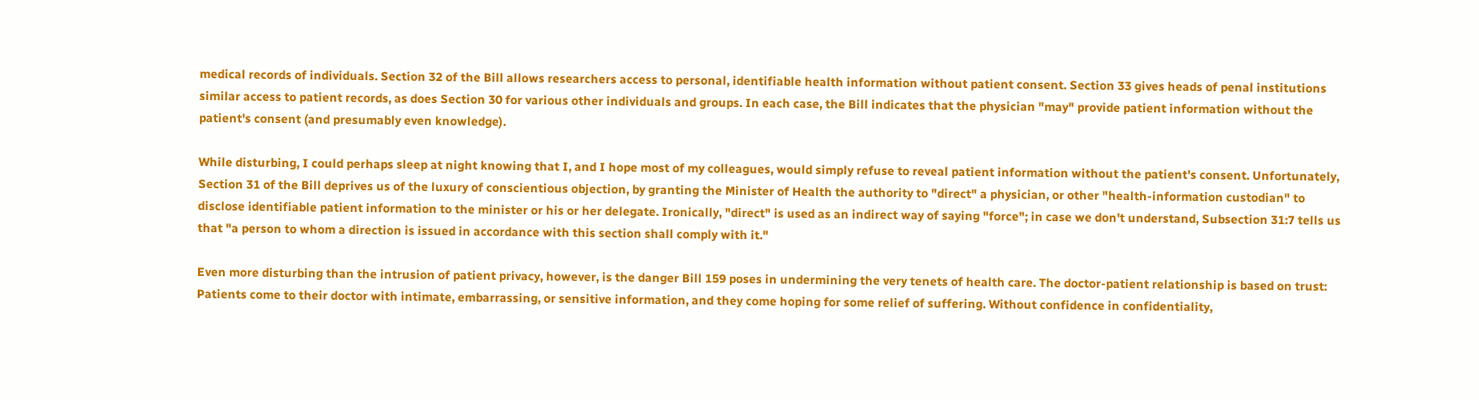medical records of individuals. Section 32 of the Bill allows researchers access to personal, identifiable health information without patient consent. Section 33 gives heads of penal institutions similar access to patient records, as does Section 30 for various other individuals and groups. In each case, the Bill indicates that the physician "may" provide patient information without the patient's consent (and presumably even knowledge).

While disturbing, I could perhaps sleep at night knowing that I, and I hope most of my colleagues, would simply refuse to reveal patient information without the patient's consent. Unfortunately, Section 31 of the Bill deprives us of the luxury of conscientious objection, by granting the Minister of Health the authority to "direct" a physician, or other "health-information custodian" to disclose identifiable patient information to the minister or his or her delegate. Ironically, "direct" is used as an indirect way of saying "force"; in case we don't understand, Subsection 31:7 tells us that "a person to whom a direction is issued in accordance with this section shall comply with it."

Even more disturbing than the intrusion of patient privacy, however, is the danger Bill 159 poses in undermining the very tenets of health care. The doctor-patient relationship is based on trust: Patients come to their doctor with intimate, embarrassing, or sensitive information, and they come hoping for some relief of suffering. Without confidence in confidentiality,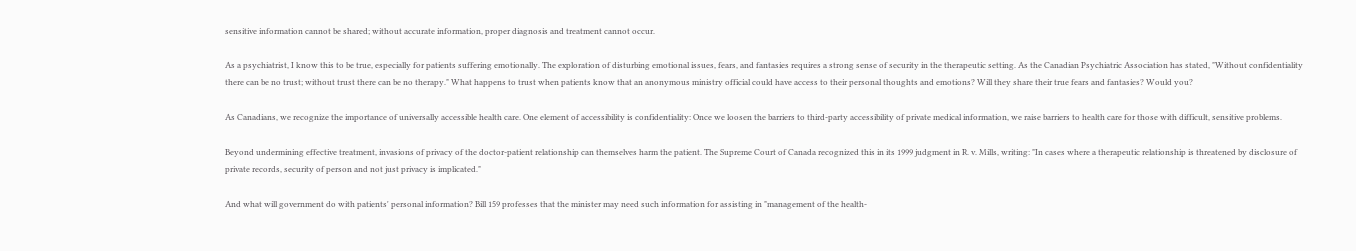sensitive information cannot be shared; without accurate information, proper diagnosis and treatment cannot occur.

As a psychiatrist, I know this to be true, especially for patients suffering emotionally. The exploration of disturbing emotional issues, fears, and fantasies requires a strong sense of security in the therapeutic setting. As the Canadian Psychiatric Association has stated, "Without confidentiality there can be no trust; without trust there can be no therapy." What happens to trust when patients know that an anonymous ministry official could have access to their personal thoughts and emotions? Will they share their true fears and fantasies? Would you?

As Canadians, we recognize the importance of universally accessible health care. One element of accessibility is confidentiality: Once we loosen the barriers to third-party accessibility of private medical information, we raise barriers to health care for those with difficult, sensitive problems.

Beyond undermining effective treatment, invasions of privacy of the doctor-patient relationship can themselves harm the patient. The Supreme Court of Canada recognized this in its 1999 judgment in R. v. Mills, writing: "In cases where a therapeutic relationship is threatened by disclosure of private records, security of person and not just privacy is implicated."

And what will government do with patients' personal information? Bill 159 professes that the minister may need such information for assisting in "management of the health-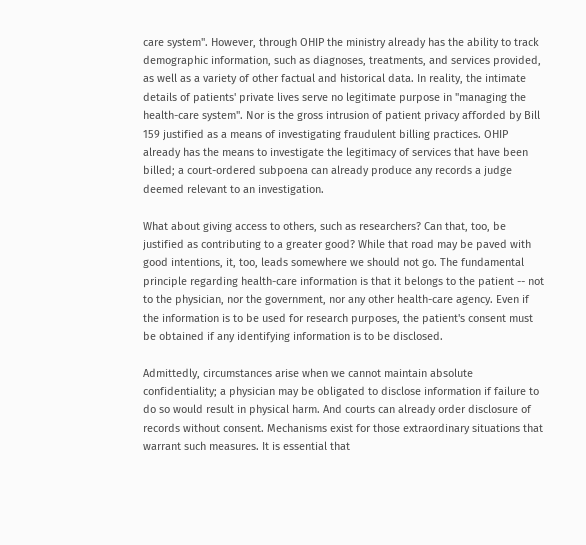care system". However, through OHIP the ministry already has the ability to track demographic information, such as diagnoses, treatments, and services provided, as well as a variety of other factual and historical data. In reality, the intimate details of patients' private lives serve no legitimate purpose in "managing the health-care system". Nor is the gross intrusion of patient privacy afforded by Bill 159 justified as a means of investigating fraudulent billing practices. OHIP already has the means to investigate the legitimacy of services that have been billed; a court-ordered subpoena can already produce any records a judge deemed relevant to an investigation.

What about giving access to others, such as researchers? Can that, too, be justified as contributing to a greater good? While that road may be paved with good intentions, it, too, leads somewhere we should not go. The fundamental principle regarding health-care information is that it belongs to the patient -- not to the physician, nor the government, nor any other health-care agency. Even if the information is to be used for research purposes, the patient's consent must be obtained if any identifying information is to be disclosed.

Admittedly, circumstances arise when we cannot maintain absolute confidentiality; a physician may be obligated to disclose information if failure to do so would result in physical harm. And courts can already order disclosure of records without consent. Mechanisms exist for those extraordinary situations that warrant such measures. It is essential that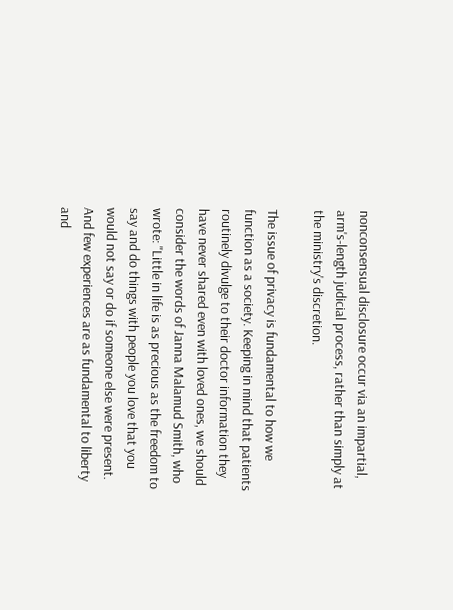nonconsensual disclosure occur via an impartial, arm's-length judicial process, rather than simply at the ministry's discretion.

The issue of privacy is fundamental to how we function as a society. Keeping in mind that patients routinely divulge to their doctor information they have never shared even with loved ones, we should consider the words of Janna Malamud Smith, who wrote: "Little in life is as precious as the freedom to say and do things with people you love that you would not say or do if someone else were present. And few experiences are as fundamental to liberty and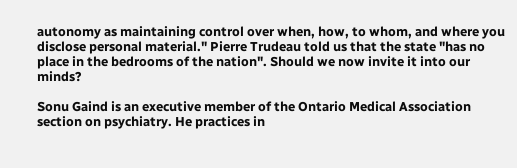autonomy as maintaining control over when, how, to whom, and where you disclose personal material." Pierre Trudeau told us that the state "has no place in the bedrooms of the nation". Should we now invite it into our minds?

Sonu Gaind is an executive member of the Ontario Medical Association section on psychiatry. He practices in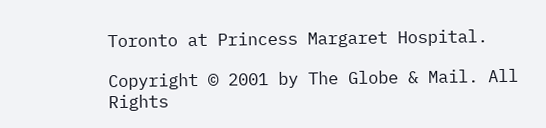Toronto at Princess Margaret Hospital.

Copyright © 2001 by The Globe & Mail. All Rights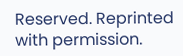Reserved. Reprinted with permission.